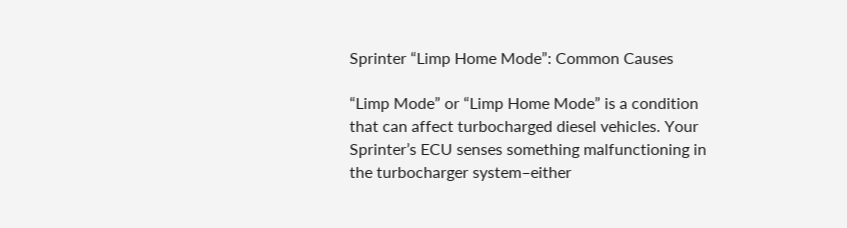Sprinter “Limp Home Mode”: Common Causes

“Limp Mode” or “Limp Home Mode” is a condition that can affect turbocharged diesel vehicles. Your Sprinter’s ECU senses something malfunctioning in the turbocharger system–either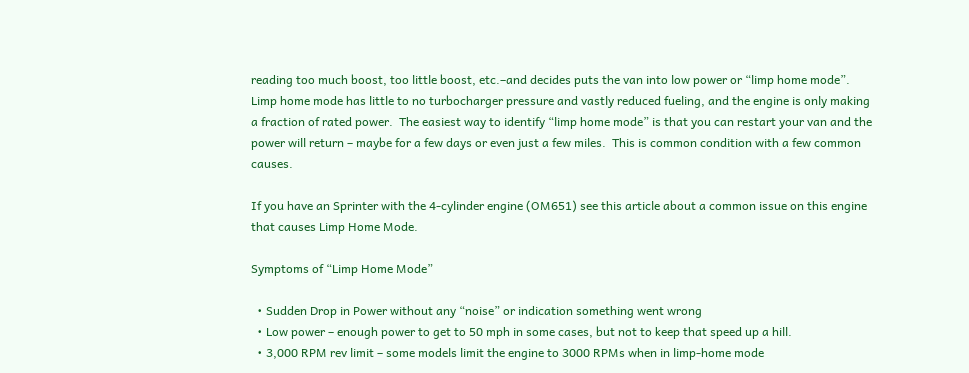reading too much boost, too little boost, etc.–and decides puts the van into low power or “limp home mode”. Limp home mode has little to no turbocharger pressure and vastly reduced fueling, and the engine is only making a fraction of rated power.  The easiest way to identify “limp home mode” is that you can restart your van and the power will return – maybe for a few days or even just a few miles.  This is common condition with a few common causes.

If you have an Sprinter with the 4-cylinder engine (OM651) see this article about a common issue on this engine that causes Limp Home Mode.

Symptoms of “Limp Home Mode”

  • Sudden Drop in Power without any “noise” or indication something went wrong
  • Low power – enough power to get to 50 mph in some cases, but not to keep that speed up a hill.
  • 3,000 RPM rev limit – some models limit the engine to 3000 RPMs when in limp-home mode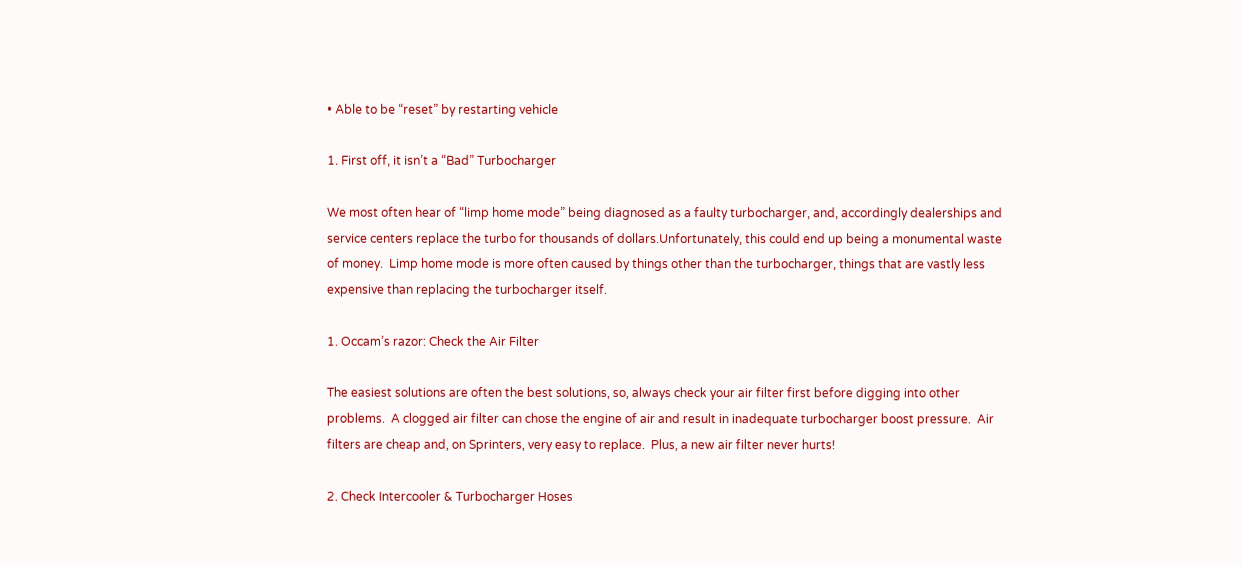• Able to be “reset” by restarting vehicle

1. First off, it isn’t a “Bad” Turbocharger

We most often hear of “limp home mode” being diagnosed as a faulty turbocharger, and, accordingly dealerships and service centers replace the turbo for thousands of dollars.Unfortunately, this could end up being a monumental waste of money.  Limp home mode is more often caused by things other than the turbocharger, things that are vastly less expensive than replacing the turbocharger itself.

1. Occam’s razor: Check the Air Filter

The easiest solutions are often the best solutions, so, always check your air filter first before digging into other problems.  A clogged air filter can chose the engine of air and result in inadequate turbocharger boost pressure.  Air filters are cheap and, on Sprinters, very easy to replace.  Plus, a new air filter never hurts!

2. Check Intercooler & Turbocharger Hoses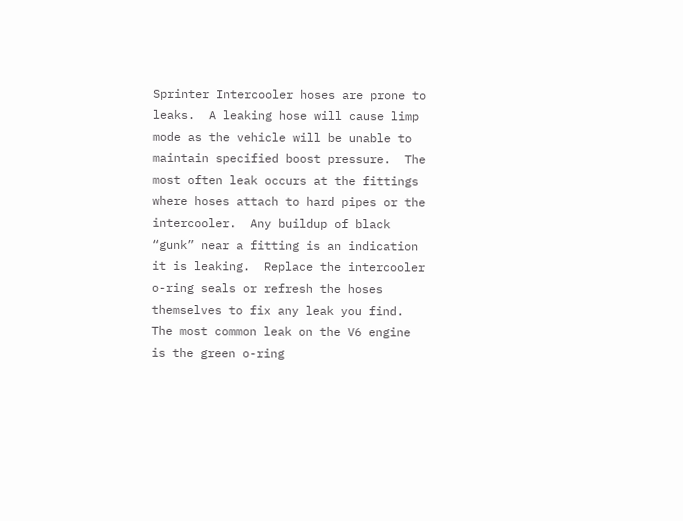Sprinter Intercooler hoses are prone to leaks.  A leaking hose will cause limp mode as the vehicle will be unable to maintain specified boost pressure.  The most often leak occurs at the fittings where hoses attach to hard pipes or the intercooler.  Any buildup of black “gunk” near a fitting is an indication it is leaking.  Replace the intercooler o-ring seals or refresh the hoses themselves to fix any leak you find. The most common leak on the V6 engine is the green o-ring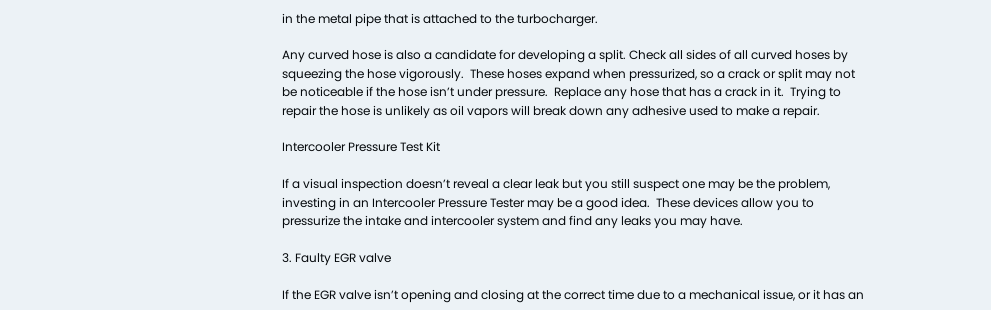in the metal pipe that is attached to the turbocharger.

Any curved hose is also a candidate for developing a split. Check all sides of all curved hoses by squeezing the hose vigorously.  These hoses expand when pressurized, so a crack or split may not be noticeable if the hose isn’t under pressure.  Replace any hose that has a crack in it.  Trying to repair the hose is unlikely as oil vapors will break down any adhesive used to make a repair.

Intercooler Pressure Test Kit

If a visual inspection doesn’t reveal a clear leak but you still suspect one may be the problem, investing in an Intercooler Pressure Tester may be a good idea.  These devices allow you to pressurize the intake and intercooler system and find any leaks you may have.

3. Faulty EGR valve

If the EGR valve isn’t opening and closing at the correct time due to a mechanical issue, or it has an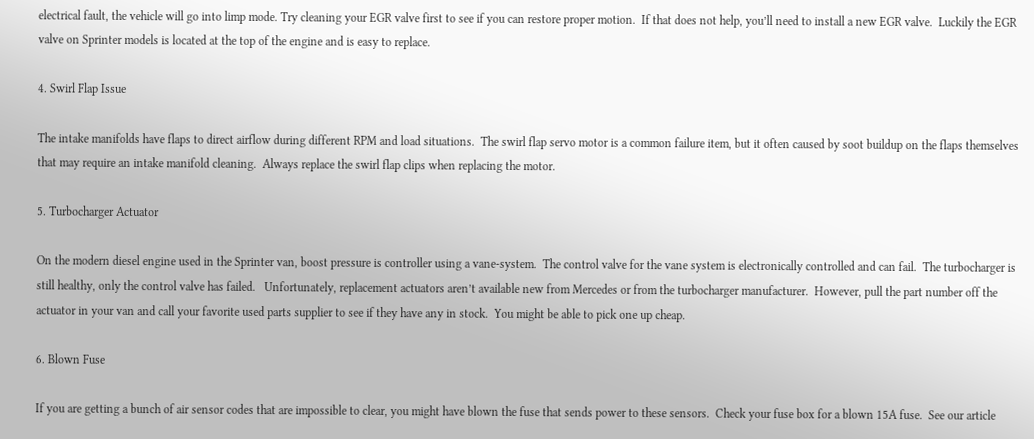electrical fault, the vehicle will go into limp mode. Try cleaning your EGR valve first to see if you can restore proper motion.  If that does not help, you’ll need to install a new EGR valve.  Luckily the EGR valve on Sprinter models is located at the top of the engine and is easy to replace.

4. Swirl Flap Issue

The intake manifolds have flaps to direct airflow during different RPM and load situations.  The swirl flap servo motor is a common failure item, but it often caused by soot buildup on the flaps themselves that may require an intake manifold cleaning.  Always replace the swirl flap clips when replacing the motor.

5. Turbocharger Actuator

On the modern diesel engine used in the Sprinter van, boost pressure is controller using a vane-system.  The control valve for the vane system is electronically controlled and can fail.  The turbocharger is still healthy, only the control valve has failed.   Unfortunately, replacement actuators aren’t available new from Mercedes or from the turbocharger manufacturer.  However, pull the part number off the actuator in your van and call your favorite used parts supplier to see if they have any in stock.  You might be able to pick one up cheap.

6. Blown Fuse

If you are getting a bunch of air sensor codes that are impossible to clear, you might have blown the fuse that sends power to these sensors.  Check your fuse box for a blown 15A fuse.  See our article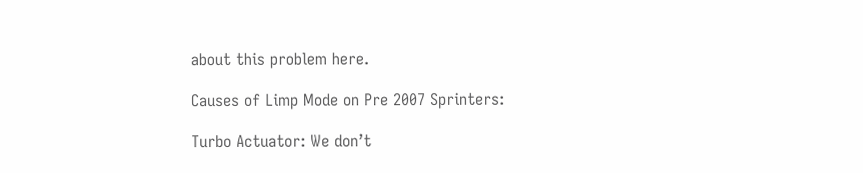about this problem here.

Causes of Limp Mode on Pre 2007 Sprinters:

Turbo Actuator: We don’t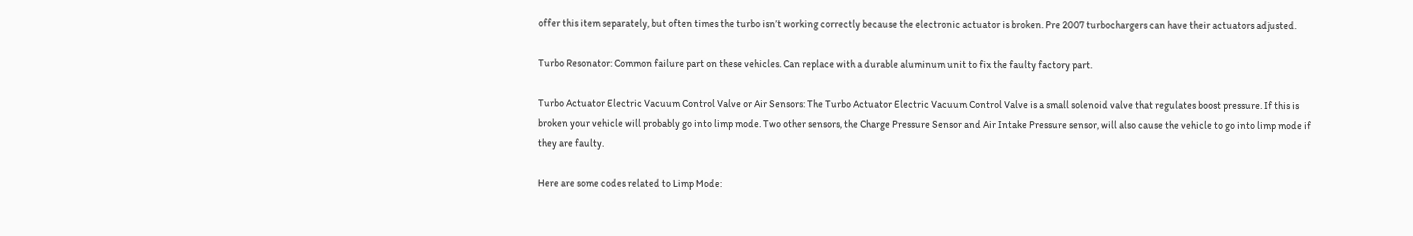offer this item separately, but often times the turbo isn’t working correctly because the electronic actuator is broken. Pre 2007 turbochargers can have their actuators adjusted.

Turbo Resonator: Common failure part on these vehicles. Can replace with a durable aluminum unit to fix the faulty factory part.

Turbo Actuator Electric Vacuum Control Valve or Air Sensors: The Turbo Actuator Electric Vacuum Control Valve is a small solenoid valve that regulates boost pressure. If this is broken your vehicle will probably go into limp mode. Two other sensors, the Charge Pressure Sensor and Air Intake Pressure sensor, will also cause the vehicle to go into limp mode if they are faulty.

Here are some codes related to Limp Mode: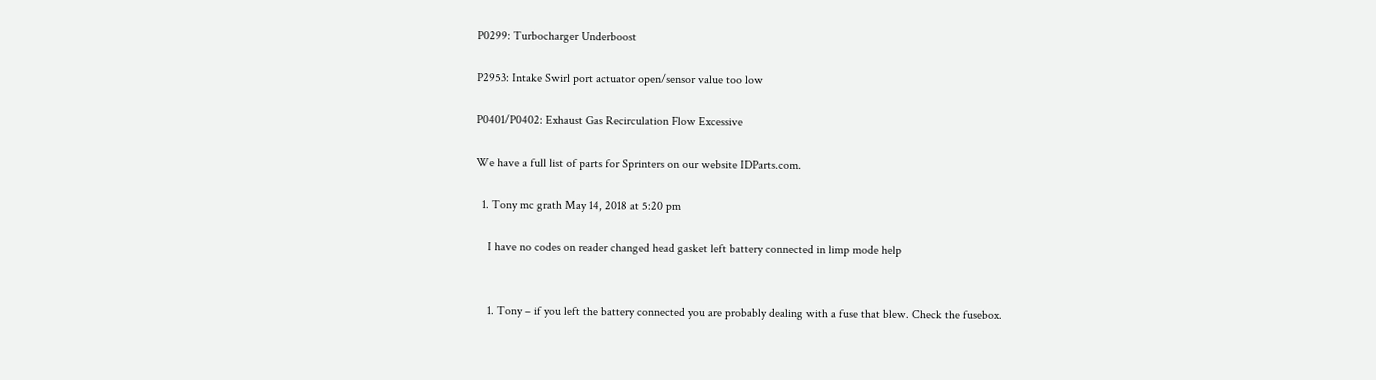P0299: Turbocharger Underboost

P2953: Intake Swirl port actuator open/sensor value too low

P0401/P0402: Exhaust Gas Recirculation Flow Excessive

We have a full list of parts for Sprinters on our website IDParts.com.

  1. Tony mc grath May 14, 2018 at 5:20 pm

    I have no codes on reader changed head gasket left battery connected in limp mode help


    1. Tony – if you left the battery connected you are probably dealing with a fuse that blew. Check the fusebox.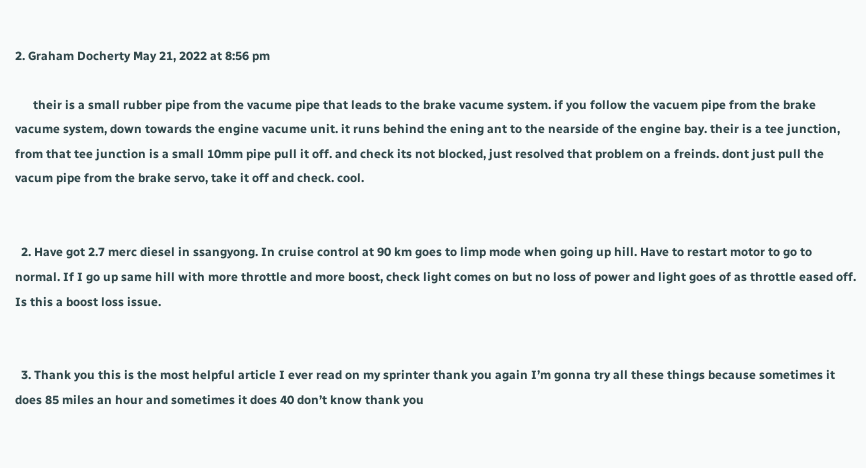2. Graham Docherty May 21, 2022 at 8:56 pm

      their is a small rubber pipe from the vacume pipe that leads to the brake vacume system. if you follow the vacuem pipe from the brake vacume system, down towards the engine vacume unit. it runs behind the ening ant to the nearside of the engine bay. their is a tee junction, from that tee junction is a small 10mm pipe pull it off. and check its not blocked, just resolved that problem on a freinds. dont just pull the vacum pipe from the brake servo, take it off and check. cool.


  2. Have got 2.7 merc diesel in ssangyong. In cruise control at 90 km goes to limp mode when going up hill. Have to restart motor to go to normal. If I go up same hill with more throttle and more boost, check light comes on but no loss of power and light goes of as throttle eased off. Is this a boost loss issue.


  3. Thank you this is the most helpful article I ever read on my sprinter thank you again I’m gonna try all these things because sometimes it does 85 miles an hour and sometimes it does 40 don’t know thank you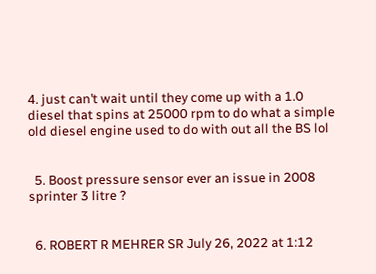4. just can’t wait until they come up with a 1.0 diesel that spins at 25000 rpm to do what a simple old diesel engine used to do with out all the BS lol


  5. Boost pressure sensor ever an issue in 2008 sprinter 3 litre ?


  6. ROBERT R MEHRER SR July 26, 2022 at 1:12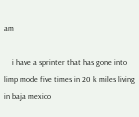am

    i have a sprinter that has gone into limp mode five times in 20 k miles living in baja mexico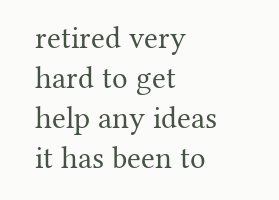retired very hard to get help any ideas it has been to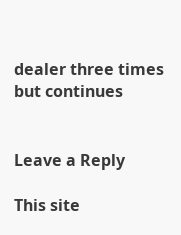dealer three times but continues


Leave a Reply

This site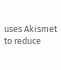uses Akismet to reduce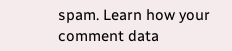spam. Learn how your comment data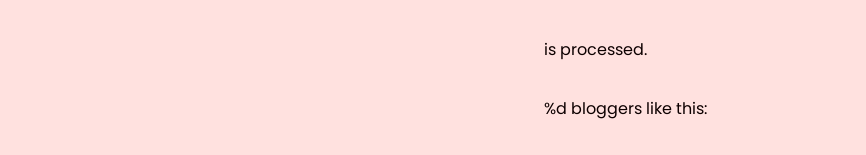is processed.

%d bloggers like this: